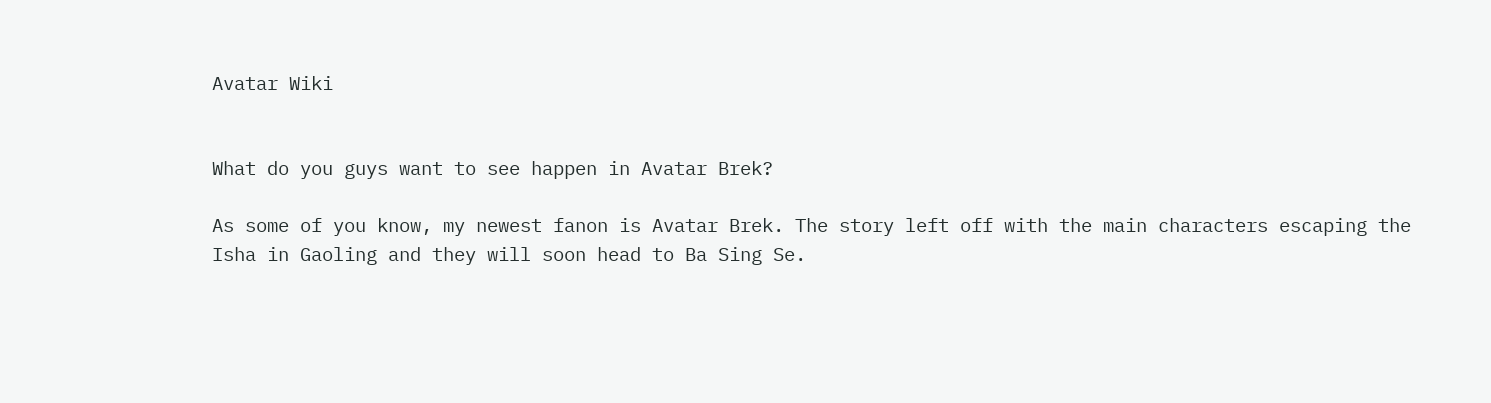Avatar Wiki


What do you guys want to see happen in Avatar Brek?

As some of you know, my newest fanon is Avatar Brek. The story left off with the main characters escaping the Isha in Gaoling and they will soon head to Ba Sing Se.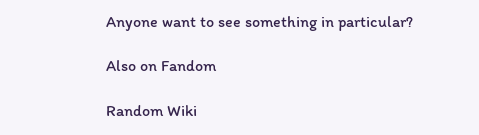Anyone want to see something in particular?

Also on Fandom

Random Wiki